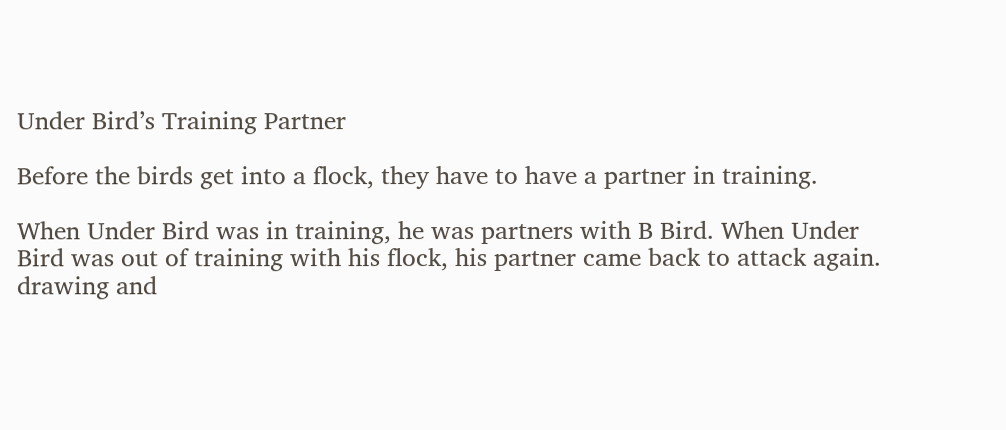Under Bird’s Training Partner

Before the birds get into a flock, they have to have a partner in training.

When Under Bird was in training, he was partners with B Bird. When Under Bird was out of training with his flock, his partner came back to attack again.
drawing and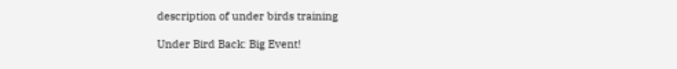description of under birds training

Under Bird Back: Big Event!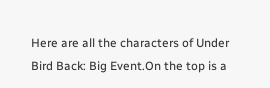Here are all the characters of Under Bird Back: Big Event.On the top is a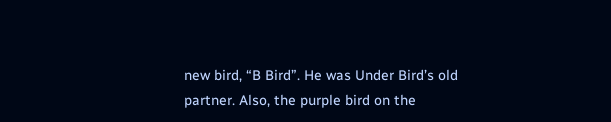new bird, “B Bird”. He was Under Bird’s old partner. Also, the purple bird on the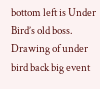bottom left is Under Bird’s old boss.
Drawing of under bird back big event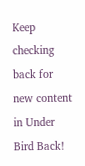Keep checking back for new content in Under Bird Back!